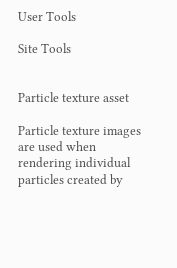User Tools

Site Tools


Particle texture asset

Particle texture images are used when rendering individual particles created by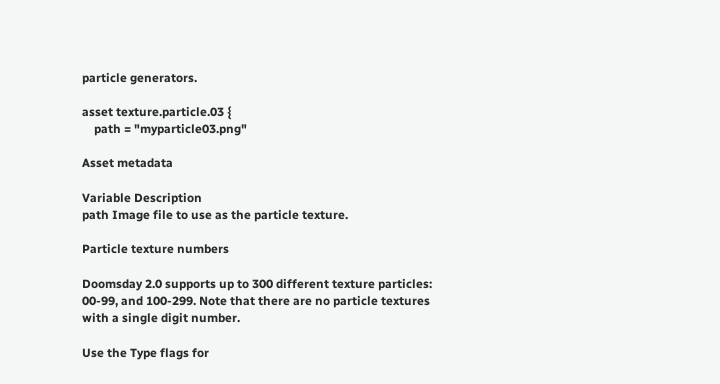particle generators.

asset texture.particle.03 {
    path = "myparticle03.png"

Asset metadata

Variable Description
path Image file to use as the particle texture.

Particle texture numbers

Doomsday 2.0 supports up to 300 different texture particles: 00-99, and 100-299. Note that there are no particle textures with a single digit number.

Use the Type flags for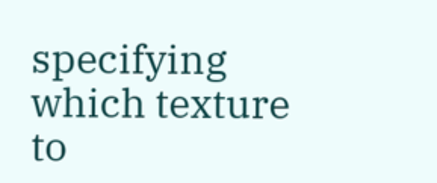specifying which texture to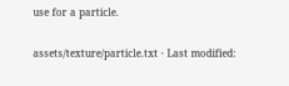use for a particle.

assets/texture/particle.txt · Last modified: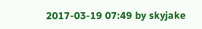2017-03-19 07:49 by skyjake